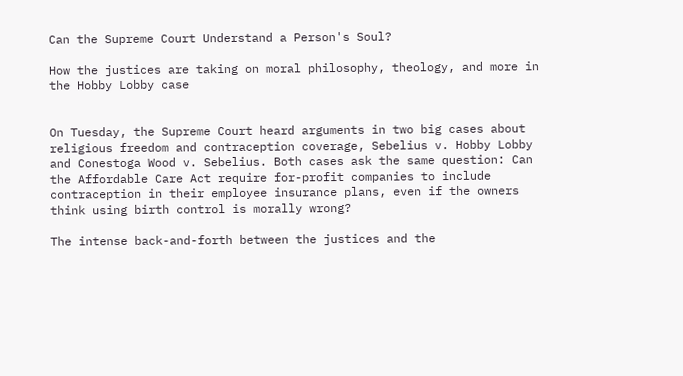Can the Supreme Court Understand a Person's Soul?

How the justices are taking on moral philosophy, theology, and more in the Hobby Lobby case


On Tuesday, the Supreme Court heard arguments in two big cases about religious freedom and contraception coverage, Sebelius v. Hobby Lobby and Conestoga Wood v. Sebelius. Both cases ask the same question: Can the Affordable Care Act require for-profit companies to include contraception in their employee insurance plans, even if the owners think using birth control is morally wrong?

The intense back-and-forth between the justices and the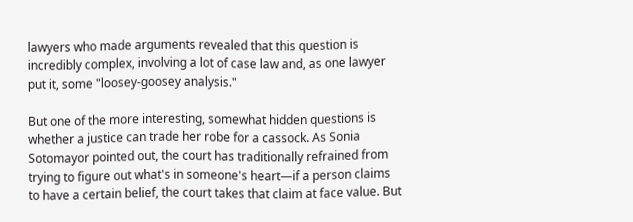lawyers who made arguments revealed that this question is incredibly complex, involving a lot of case law and, as one lawyer put it, some "loosey-goosey analysis."

But one of the more interesting, somewhat hidden questions is whether a justice can trade her robe for a cassock. As Sonia Sotomayor pointed out, the court has traditionally refrained from trying to figure out what's in someone's heart—if a person claims to have a certain belief, the court takes that claim at face value. But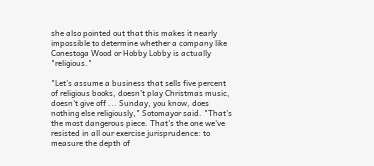she also pointed out that this makes it nearly impossible to determine whether a company like Conestoga Wood or Hobby Lobby is actually "religious."

"Let's assume a business that sells five percent of religious books, doesn't play Christmas music, doesn't give off ... Sunday, you know, does nothing else religiously," Sotomayor said. "That's the most dangerous piece. That's the one we've resisted in all our exercise jurisprudence: to measure the depth of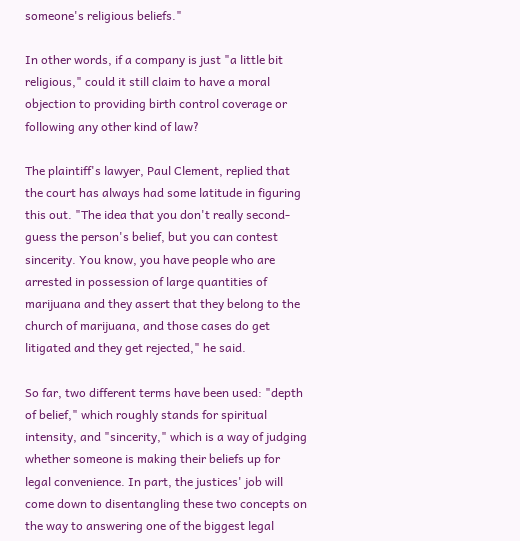someone's religious beliefs."

In other words, if a company is just "a little bit religious," could it still claim to have a moral objection to providing birth control coverage or following any other kind of law?

The plaintiff's lawyer, Paul Clement, replied that the court has always had some latitude in figuring this out. "The idea that you don't really second-guess the person's belief, but you can contest sincerity. You know, you have people who are arrested in possession of large quantities of marijuana and they assert that they belong to the church of marijuana, and those cases do get litigated and they get rejected," he said.

So far, two different terms have been used: "depth of belief," which roughly stands for spiritual intensity, and "sincerity," which is a way of judging whether someone is making their beliefs up for legal convenience. In part, the justices' job will come down to disentangling these two concepts on the way to answering one of the biggest legal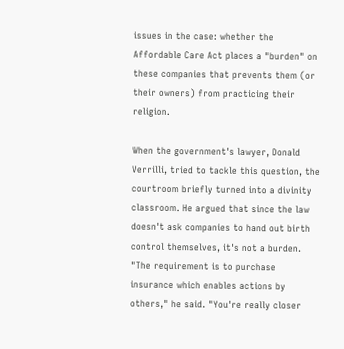issues in the case: whether the Affordable Care Act places a "burden" on these companies that prevents them (or their owners) from practicing their religion.

When the government's lawyer, Donald Verrilli, tried to tackle this question, the courtroom briefly turned into a divinity classroom. He argued that since the law doesn't ask companies to hand out birth control themselves, it's not a burden. "The requirement is to purchase insurance which enables actions by others," he said. "You're really closer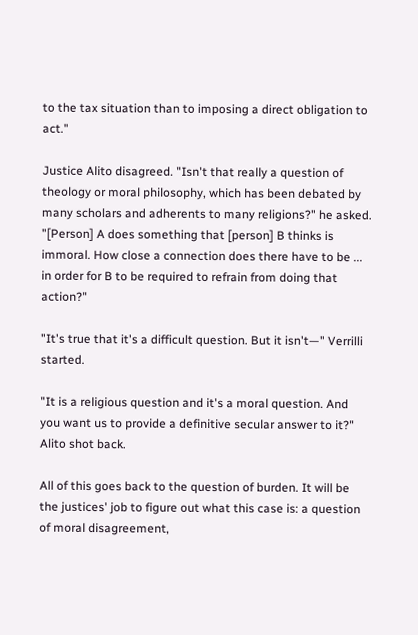to the tax situation than to imposing a direct obligation to act."

Justice Alito disagreed. "Isn't that really a question of theology or moral philosophy, which has been debated by many scholars and adherents to many religions?" he asked. "[Person] A does something that [person] B thinks is immoral. How close a connection does there have to be ... in order for B to be required to refrain from doing that action?"

"It's true that it's a difficult question. But it isn't—" Verrilli started.

"It is a religious question and it's a moral question. And you want us to provide a definitive secular answer to it?" Alito shot back.

All of this goes back to the question of burden. It will be the justices' job to figure out what this case is: a question of moral disagreement,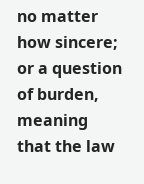no matter how sincere; or a question of burden, meaning that the law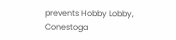prevents Hobby Lobby, Conestoga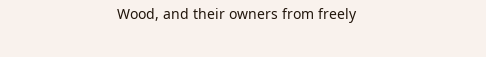Wood, and their owners from freely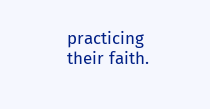practicing their faith.